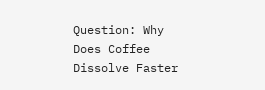Question: Why Does Coffee Dissolve Faster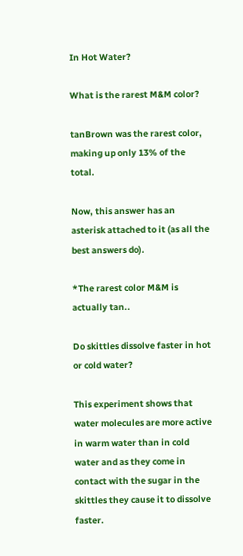In Hot Water?

What is the rarest M&M color?

tanBrown was the rarest color, making up only 13% of the total.

Now, this answer has an asterisk attached to it (as all the best answers do).

*The rarest color M&M is actually tan..

Do skittles dissolve faster in hot or cold water?

This experiment shows that water molecules are more active in warm water than in cold water and as they come in contact with the sugar in the skittles they cause it to dissolve faster.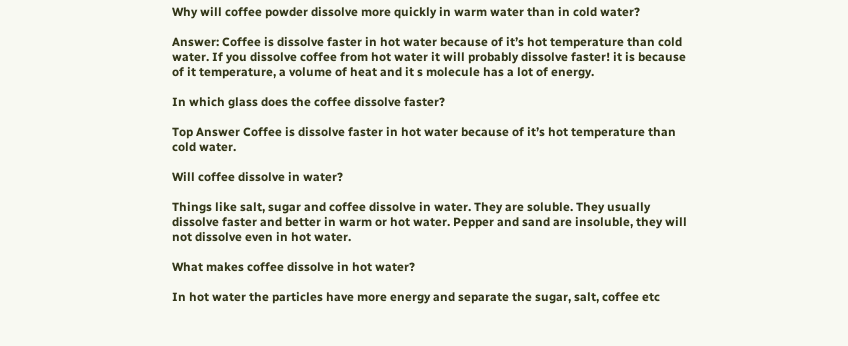Why will coffee powder dissolve more quickly in warm water than in cold water?

Answer: Coffee is dissolve faster in hot water because of it’s hot temperature than cold water. If you dissolve coffee from hot water it will probably dissolve faster! it is because of it temperature, a volume of heat and it s molecule has a lot of energy.

In which glass does the coffee dissolve faster?

Top Answer Coffee is dissolve faster in hot water because of it’s hot temperature than cold water.

Will coffee dissolve in water?

Things like salt, sugar and coffee dissolve in water. They are soluble. They usually dissolve faster and better in warm or hot water. Pepper and sand are insoluble, they will not dissolve even in hot water.

What makes coffee dissolve in hot water?

In hot water the particles have more energy and separate the sugar, salt, coffee etc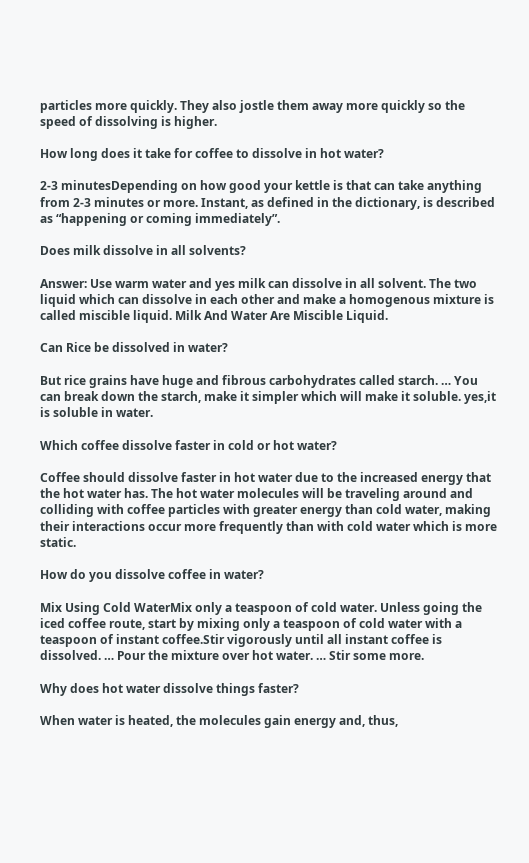particles more quickly. They also jostle them away more quickly so the speed of dissolving is higher.

How long does it take for coffee to dissolve in hot water?

2-3 minutesDepending on how good your kettle is that can take anything from 2-3 minutes or more. Instant, as defined in the dictionary, is described as “happening or coming immediately”.

Does milk dissolve in all solvents?

Answer: Use warm water and yes milk can dissolve in all solvent. The two liquid which can dissolve in each other and make a homogenous mixture is called miscible liquid. Milk And Water Are Miscible Liquid.

Can Rice be dissolved in water?

But rice grains have huge and fibrous carbohydrates called starch. … You can break down the starch, make it simpler which will make it soluble. yes,it is soluble in water.

Which coffee dissolve faster in cold or hot water?

Coffee should dissolve faster in hot water due to the increased energy that the hot water has. The hot water molecules will be traveling around and colliding with coffee particles with greater energy than cold water, making their interactions occur more frequently than with cold water which is more static.

How do you dissolve coffee in water?

Mix Using Cold WaterMix only a teaspoon of cold water. Unless going the iced coffee route, start by mixing only a teaspoon of cold water with a teaspoon of instant coffee.Stir vigorously until all instant coffee is dissolved. … Pour the mixture over hot water. … Stir some more.

Why does hot water dissolve things faster?

When water is heated, the molecules gain energy and, thus,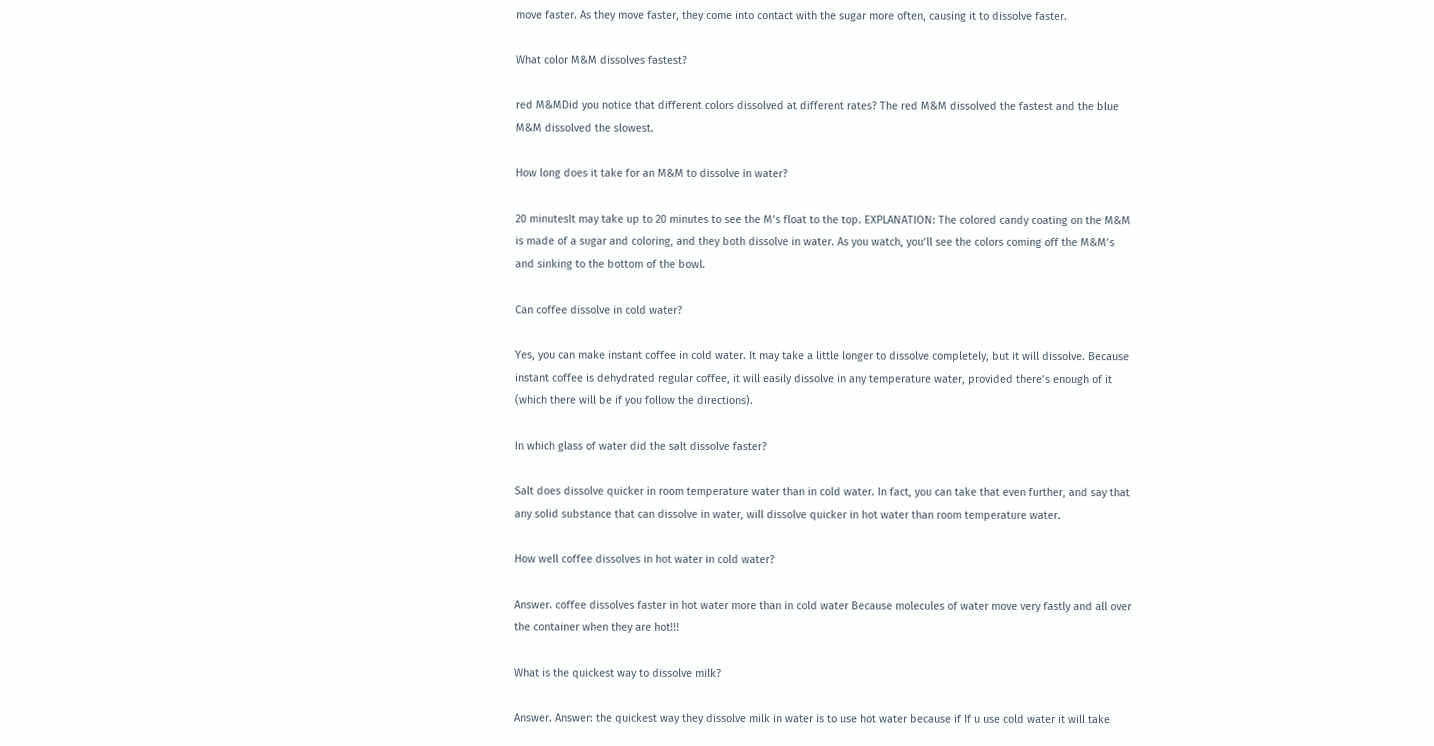move faster. As they move faster, they come into contact with the sugar more often, causing it to dissolve faster.

What color M&M dissolves fastest?

red M&MDid you notice that different colors dissolved at different rates? The red M&M dissolved the fastest and the blue M&M dissolved the slowest.

How long does it take for an M&M to dissolve in water?

20 minutesIt may take up to 20 minutes to see the M’s float to the top. EXPLANATION: The colored candy coating on the M&M is made of a sugar and coloring, and they both dissolve in water. As you watch, you’ll see the colors coming off the M&M’s and sinking to the bottom of the bowl.

Can coffee dissolve in cold water?

Yes, you can make instant coffee in cold water. It may take a little longer to dissolve completely, but it will dissolve. Because instant coffee is dehydrated regular coffee, it will easily dissolve in any temperature water, provided there’s enough of it (which there will be if you follow the directions).

In which glass of water did the salt dissolve faster?

Salt does dissolve quicker in room temperature water than in cold water. In fact, you can take that even further, and say that any solid substance that can dissolve in water, will dissolve quicker in hot water than room temperature water.

How well coffee dissolves in hot water in cold water?

Answer. coffee dissolves faster in hot water more than in cold water Because molecules of water move very fastly and all over the container when they are hot!!!

What is the quickest way to dissolve milk?

Answer. Answer: the quickest way they dissolve milk in water is to use hot water because if If u use cold water it will take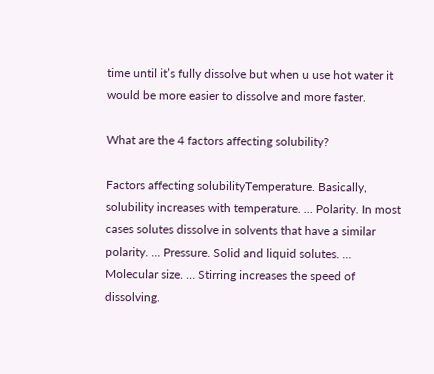time until it’s fully dissolve but when u use hot water it would be more easier to dissolve and more faster.

What are the 4 factors affecting solubility?

Factors affecting solubilityTemperature. Basically, solubility increases with temperature. … Polarity. In most cases solutes dissolve in solvents that have a similar polarity. … Pressure. Solid and liquid solutes. … Molecular size. … Stirring increases the speed of dissolving.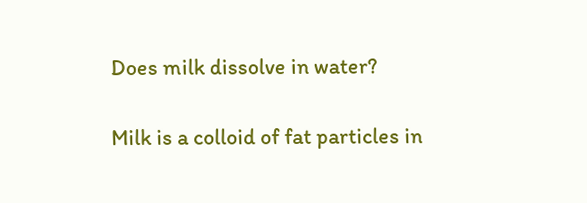Does milk dissolve in water?

Milk is a colloid of fat particles in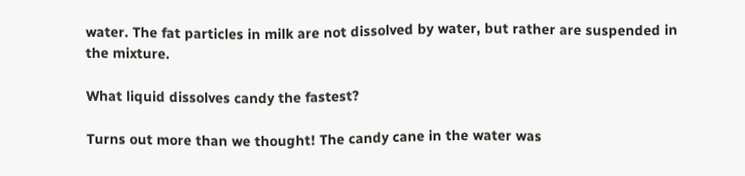water. The fat particles in milk are not dissolved by water, but rather are suspended in the mixture.

What liquid dissolves candy the fastest?

Turns out more than we thought! The candy cane in the water was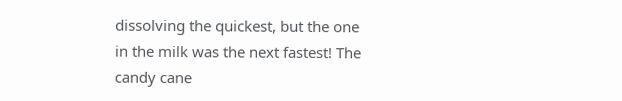dissolving the quickest, but the one in the milk was the next fastest! The candy cane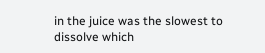in the juice was the slowest to dissolve which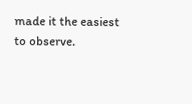made it the easiest to observe.